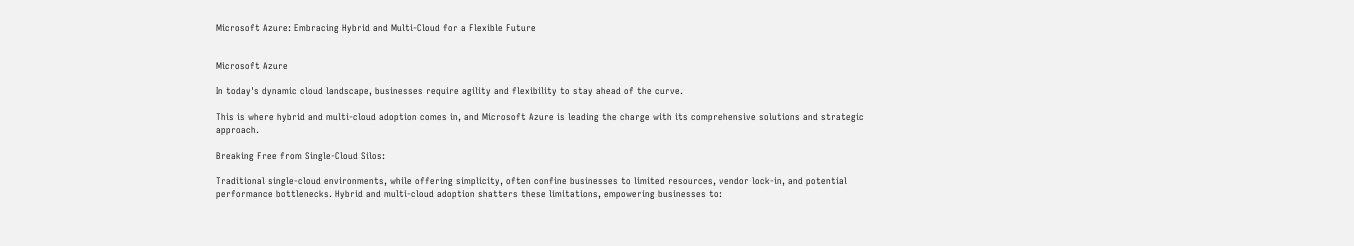Microsoft Azure: Embracing Hybrid and Multi-Cloud for a Flexible Future


Microsoft Azure

In today's dynamic cloud landscape, businesses require agility and flexibility to stay ahead of the curve.

This is where hybrid and multi-cloud adoption comes in, and Microsoft Azure is leading the charge with its comprehensive solutions and strategic approach.

Breaking Free from Single-Cloud Silos:

Traditional single-cloud environments, while offering simplicity, often confine businesses to limited resources, vendor lock-in, and potential performance bottlenecks. Hybrid and multi-cloud adoption shatters these limitations, empowering businesses to: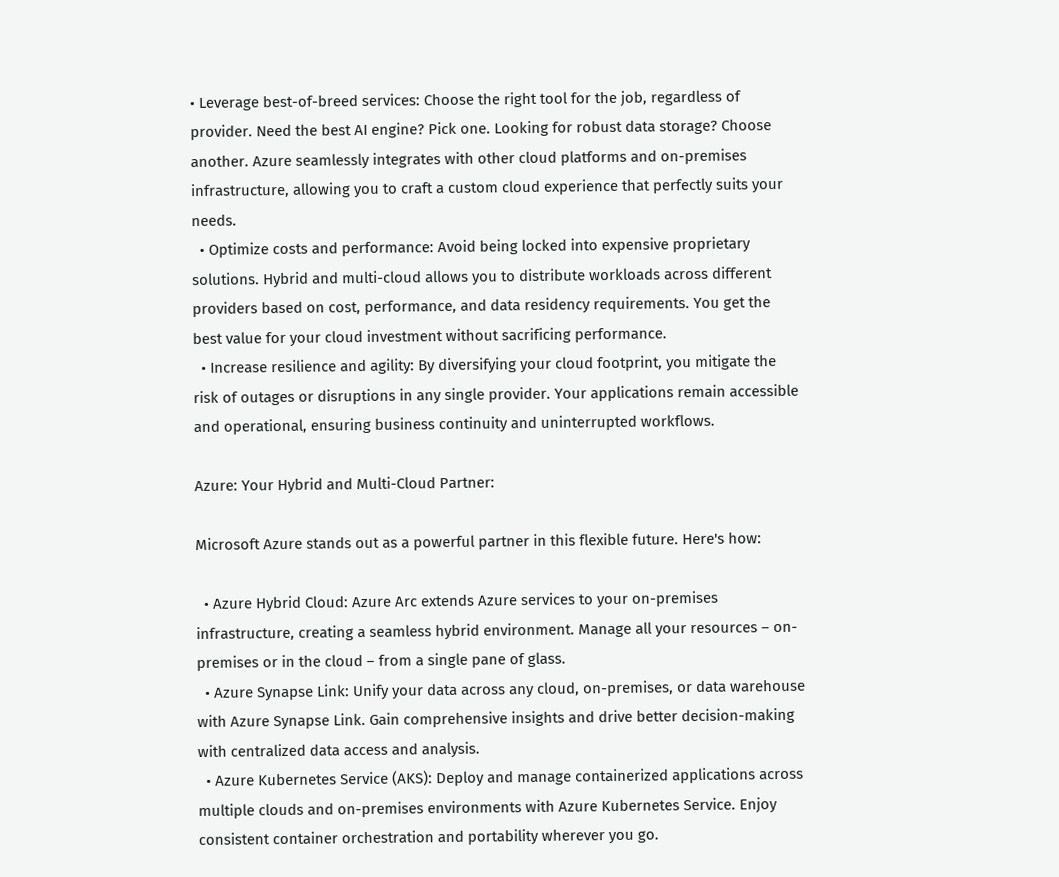• Leverage best-of-breed services: Choose the right tool for the job, regardless of provider. Need the best AI engine? Pick one. Looking for robust data storage? Choose another. Azure seamlessly integrates with other cloud platforms and on-premises infrastructure, allowing you to craft a custom cloud experience that perfectly suits your needs.
  • Optimize costs and performance: Avoid being locked into expensive proprietary solutions. Hybrid and multi-cloud allows you to distribute workloads across different providers based on cost, performance, and data residency requirements. You get the best value for your cloud investment without sacrificing performance.
  • Increase resilience and agility: By diversifying your cloud footprint, you mitigate the risk of outages or disruptions in any single provider. Your applications remain accessible and operational, ensuring business continuity and uninterrupted workflows.

Azure: Your Hybrid and Multi-Cloud Partner:

Microsoft Azure stands out as a powerful partner in this flexible future. Here's how:

  • Azure Hybrid Cloud: Azure Arc extends Azure services to your on-premises infrastructure, creating a seamless hybrid environment. Manage all your resources – on-premises or in the cloud – from a single pane of glass.
  • Azure Synapse Link: Unify your data across any cloud, on-premises, or data warehouse with Azure Synapse Link. Gain comprehensive insights and drive better decision-making with centralized data access and analysis.
  • Azure Kubernetes Service (AKS): Deploy and manage containerized applications across multiple clouds and on-premises environments with Azure Kubernetes Service. Enjoy consistent container orchestration and portability wherever you go.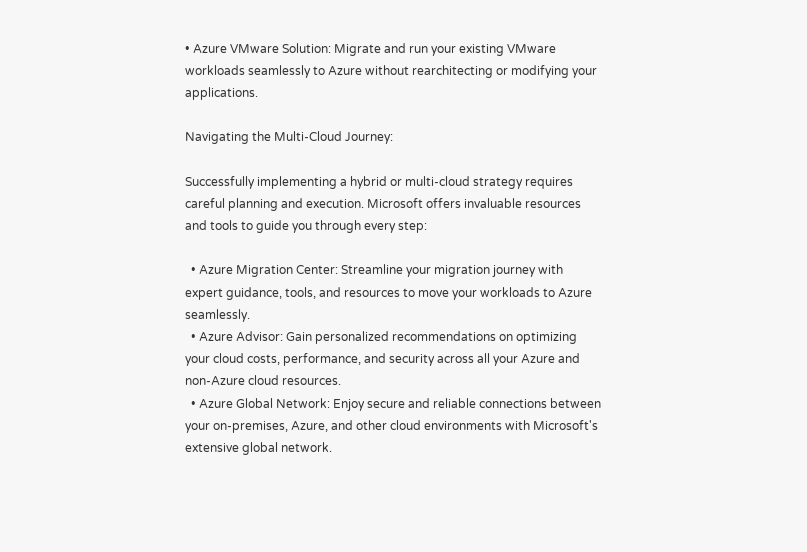• Azure VMware Solution: Migrate and run your existing VMware workloads seamlessly to Azure without rearchitecting or modifying your applications.

Navigating the Multi-Cloud Journey:

Successfully implementing a hybrid or multi-cloud strategy requires careful planning and execution. Microsoft offers invaluable resources and tools to guide you through every step:

  • Azure Migration Center: Streamline your migration journey with expert guidance, tools, and resources to move your workloads to Azure seamlessly.
  • Azure Advisor: Gain personalized recommendations on optimizing your cloud costs, performance, and security across all your Azure and non-Azure cloud resources.
  • Azure Global Network: Enjoy secure and reliable connections between your on-premises, Azure, and other cloud environments with Microsoft's extensive global network.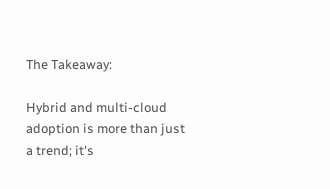The Takeaway:

Hybrid and multi-cloud adoption is more than just a trend; it's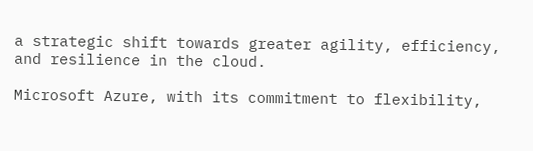a strategic shift towards greater agility, efficiency, and resilience in the cloud.

Microsoft Azure, with its commitment to flexibility,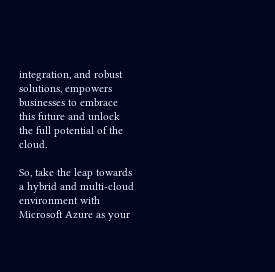integration, and robust solutions, empowers businesses to embrace this future and unlock the full potential of the cloud.

So, take the leap towards a hybrid and multi-cloud environment with Microsoft Azure as your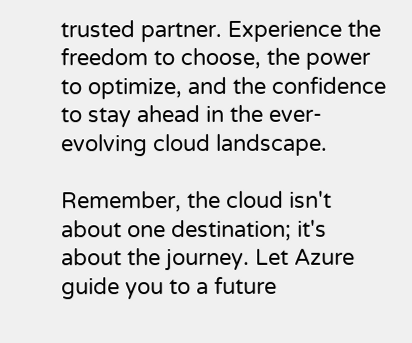trusted partner. Experience the freedom to choose, the power to optimize, and the confidence to stay ahead in the ever-evolving cloud landscape.

Remember, the cloud isn't about one destination; it's about the journey. Let Azure guide you to a future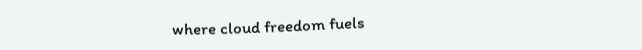where cloud freedom fuels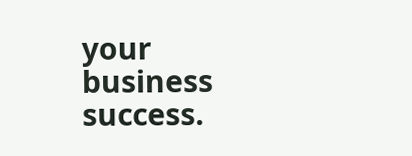your business success.